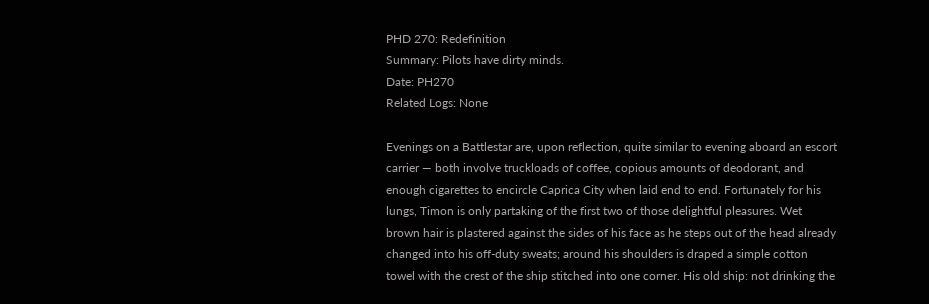PHD 270: Redefinition
Summary: Pilots have dirty minds.
Date: PH270
Related Logs: None

Evenings on a Battlestar are, upon reflection, quite similar to evening aboard an escort carrier — both involve truckloads of coffee, copious amounts of deodorant, and enough cigarettes to encircle Caprica City when laid end to end. Fortunately for his lungs, Timon is only partaking of the first two of those delightful pleasures. Wet brown hair is plastered against the sides of his face as he steps out of the head already changed into his off-duty sweats; around his shoulders is draped a simple cotton towel with the crest of the ship stitched into one corner. His old ship: not drinking the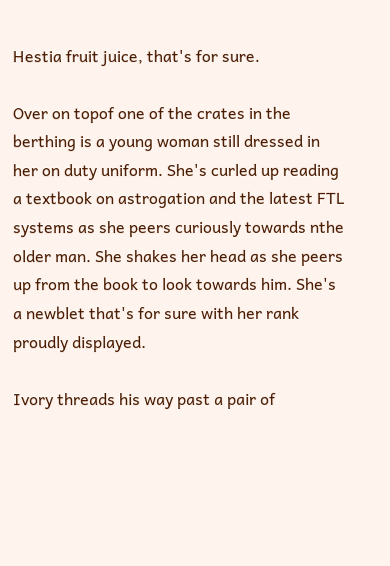Hestia fruit juice, that's for sure.

Over on topof one of the crates in the berthing is a young woman still dressed in her on duty uniform. She's curled up reading a textbook on astrogation and the latest FTL systems as she peers curiously towards nthe older man. She shakes her head as she peers up from the book to look towards him. She's a newblet that's for sure with her rank proudly displayed.

Ivory threads his way past a pair of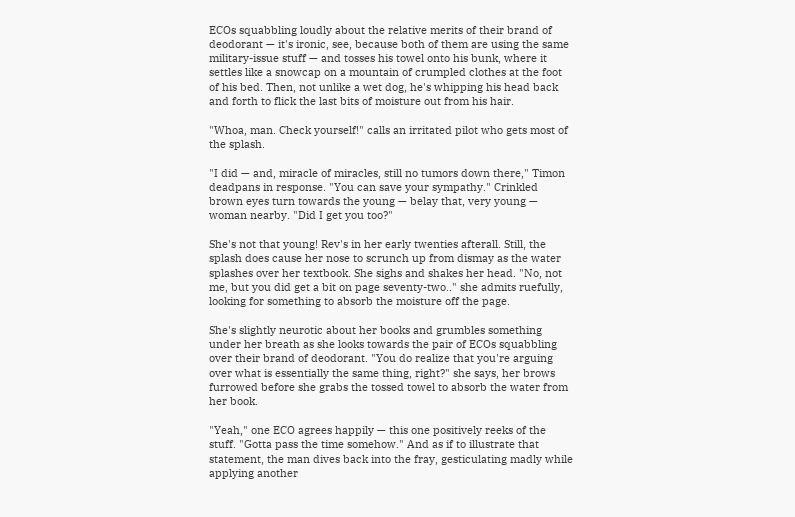ECOs squabbling loudly about the relative merits of their brand of deodorant — it's ironic, see, because both of them are using the same military-issue stuff — and tosses his towel onto his bunk, where it settles like a snowcap on a mountain of crumpled clothes at the foot of his bed. Then, not unlike a wet dog, he's whipping his head back and forth to flick the last bits of moisture out from his hair.

"Whoa, man. Check yourself!" calls an irritated pilot who gets most of the splash.

"I did — and, miracle of miracles, still no tumors down there," Timon deadpans in response. "You can save your sympathy." Crinkled brown eyes turn towards the young — belay that, very young — woman nearby. "Did I get you too?"

She's not that young! Rev's in her early twenties afterall. Still, the splash does cause her nose to scrunch up from dismay as the water splashes over her textbook. She sighs and shakes her head. "No, not me, but you did get a bit on page seventy-two.." she admits ruefully, looking for something to absorb the moisture off the page.

She's slightly neurotic about her books and grumbles something under her breath as she looks towards the pair of ECOs squabbling over their brand of deodorant. "You do realize that you're arguing over what is essentially the same thing, right?" she says, her brows furrowed before she grabs the tossed towel to absorb the water from her book.

"Yeah," one ECO agrees happily — this one positively reeks of the stuff. "Gotta pass the time somehow." And as if to illustrate that statement, the man dives back into the fray, gesticulating madly while applying another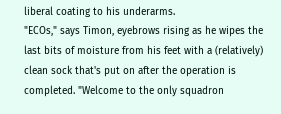liberal coating to his underarms.
"ECOs," says Timon, eyebrows rising as he wipes the last bits of moisture from his feet with a (relatively) clean sock that's put on after the operation is completed. "Welcome to the only squadron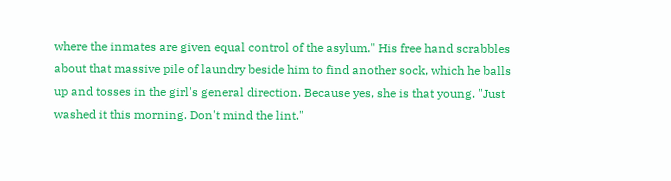where the inmates are given equal control of the asylum." His free hand scrabbles about that massive pile of laundry beside him to find another sock, which he balls up and tosses in the girl's general direction. Because yes, she is that young. "Just washed it this morning. Don't mind the lint."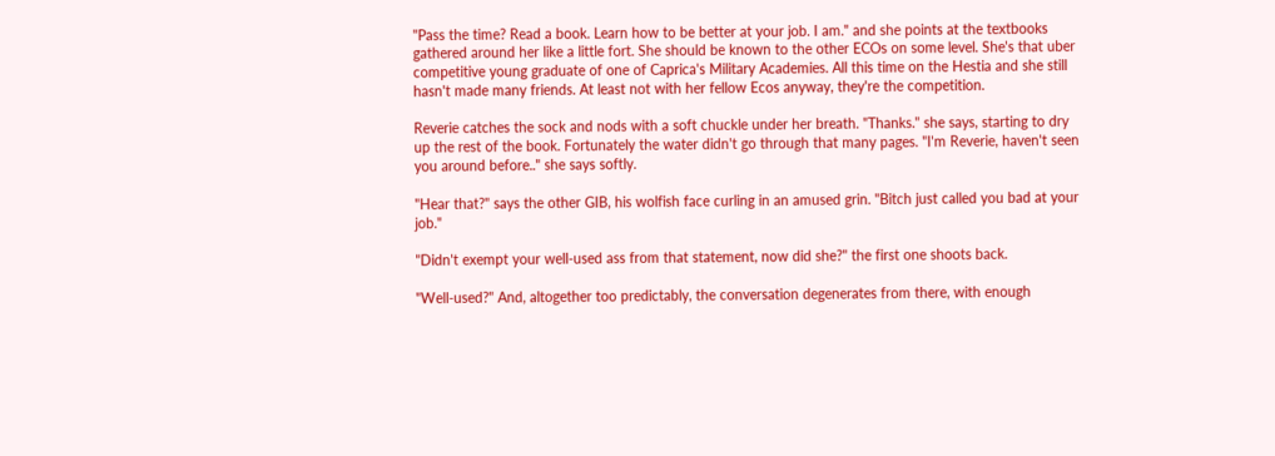"Pass the time? Read a book. Learn how to be better at your job. I am." and she points at the textbooks gathered around her like a little fort. She should be known to the other ECOs on some level. She's that uber competitive young graduate of one of Caprica's Military Academies. All this time on the Hestia and she still hasn't made many friends. At least not with her fellow Ecos anyway, they're the competition.

Reverie catches the sock and nods with a soft chuckle under her breath. "Thanks." she says, starting to dry up the rest of the book. Fortunately the water didn't go through that many pages. "I'm Reverie, haven't seen you around before.." she says softly.

"Hear that?" says the other GIB, his wolfish face curling in an amused grin. "Bitch just called you bad at your job."

"Didn't exempt your well-used ass from that statement, now did she?" the first one shoots back.

"Well-used?" And, altogether too predictably, the conversation degenerates from there, with enough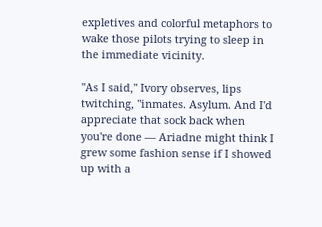expletives and colorful metaphors to wake those pilots trying to sleep in the immediate vicinity.

"As I said," Ivory observes, lips twitching, "inmates. Asylum. And I'd appreciate that sock back when you're done — Ariadne might think I grew some fashion sense if I showed up with a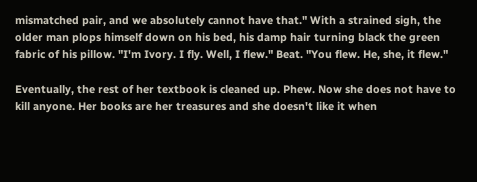mismatched pair, and we absolutely cannot have that." With a strained sigh, the older man plops himself down on his bed, his damp hair turning black the green fabric of his pillow. "I'm Ivory. I fly. Well, I flew." Beat. "You flew. He, she, it flew."

Eventually, the rest of her textbook is cleaned up. Phew. Now she does not have to kill anyone. Her books are her treasures and she doesn't like it when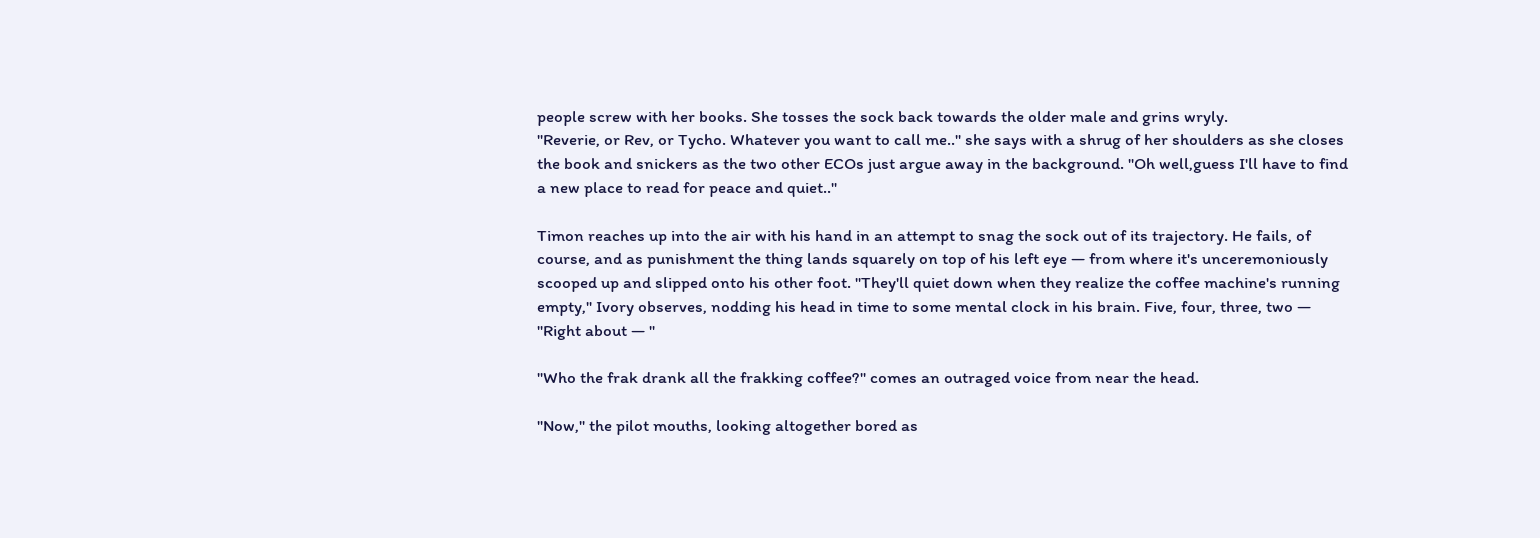people screw with her books. She tosses the sock back towards the older male and grins wryly.
"Reverie, or Rev, or Tycho. Whatever you want to call me.." she says with a shrug of her shoulders as she closes the book and snickers as the two other ECOs just argue away in the background. "Oh well,guess I'll have to find a new place to read for peace and quiet.."

Timon reaches up into the air with his hand in an attempt to snag the sock out of its trajectory. He fails, of course, and as punishment the thing lands squarely on top of his left eye — from where it's unceremoniously scooped up and slipped onto his other foot. "They'll quiet down when they realize the coffee machine's running empty," Ivory observes, nodding his head in time to some mental clock in his brain. Five, four, three, two — "Right about — "

"Who the frak drank all the frakking coffee?" comes an outraged voice from near the head.

"Now," the pilot mouths, looking altogether bored as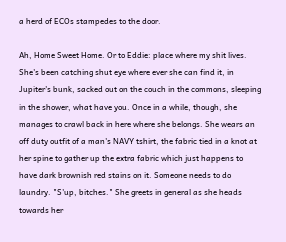a herd of ECOs stampedes to the door.

Ah, Home Sweet Home. Or to Eddie: place where my shit lives. She's been catching shut eye where ever she can find it, in Jupiter's bunk, sacked out on the couch in the commons, sleeping in the shower, what have you. Once in a while, though, she manages to crawl back in here where she belongs. She wears an off duty outfit of a man's NAVY tshirt, the fabric tied in a knot at her spine to gather up the extra fabric which just happens to have dark brownish red stains on it. Someone needs to do laundry. "S'up, bitches." She greets in general as she heads towards her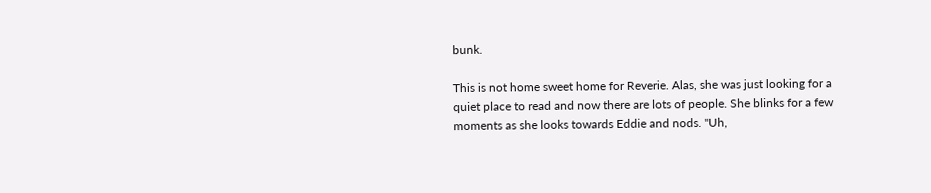bunk.

This is not home sweet home for Reverie. Alas, she was just looking for a quiet place to read and now there are lots of people. She blinks for a few moments as she looks towards Eddie and nods. "Uh,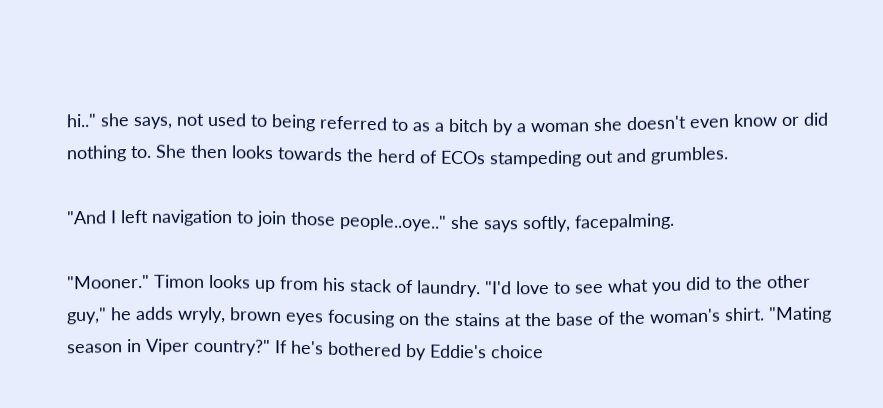hi.." she says, not used to being referred to as a bitch by a woman she doesn't even know or did nothing to. She then looks towards the herd of ECOs stampeding out and grumbles.

"And I left navigation to join those people..oye.." she says softly, facepalming.

"Mooner." Timon looks up from his stack of laundry. "I'd love to see what you did to the other guy," he adds wryly, brown eyes focusing on the stains at the base of the woman's shirt. "Mating season in Viper country?" If he's bothered by Eddie's choice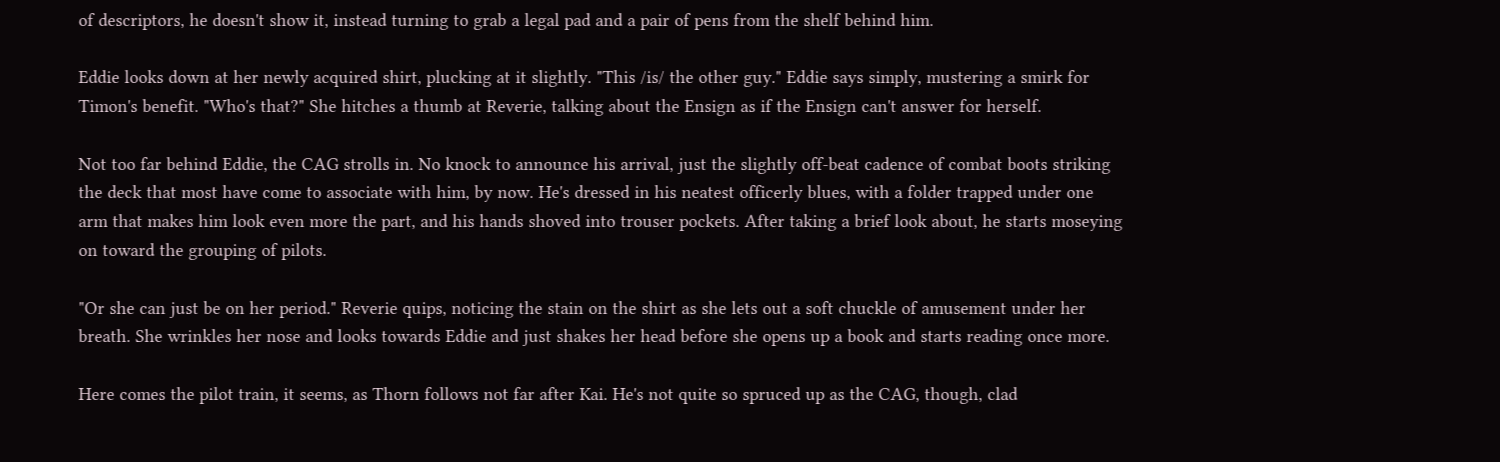of descriptors, he doesn't show it, instead turning to grab a legal pad and a pair of pens from the shelf behind him.

Eddie looks down at her newly acquired shirt, plucking at it slightly. "This /is/ the other guy." Eddie says simply, mustering a smirk for Timon's benefit. "Who's that?" She hitches a thumb at Reverie, talking about the Ensign as if the Ensign can't answer for herself.

Not too far behind Eddie, the CAG strolls in. No knock to announce his arrival, just the slightly off-beat cadence of combat boots striking the deck that most have come to associate with him, by now. He's dressed in his neatest officerly blues, with a folder trapped under one arm that makes him look even more the part, and his hands shoved into trouser pockets. After taking a brief look about, he starts moseying on toward the grouping of pilots.

"Or she can just be on her period." Reverie quips, noticing the stain on the shirt as she lets out a soft chuckle of amusement under her breath. She wrinkles her nose and looks towards Eddie and just shakes her head before she opens up a book and starts reading once more.

Here comes the pilot train, it seems, as Thorn follows not far after Kai. He's not quite so spruced up as the CAG, though, clad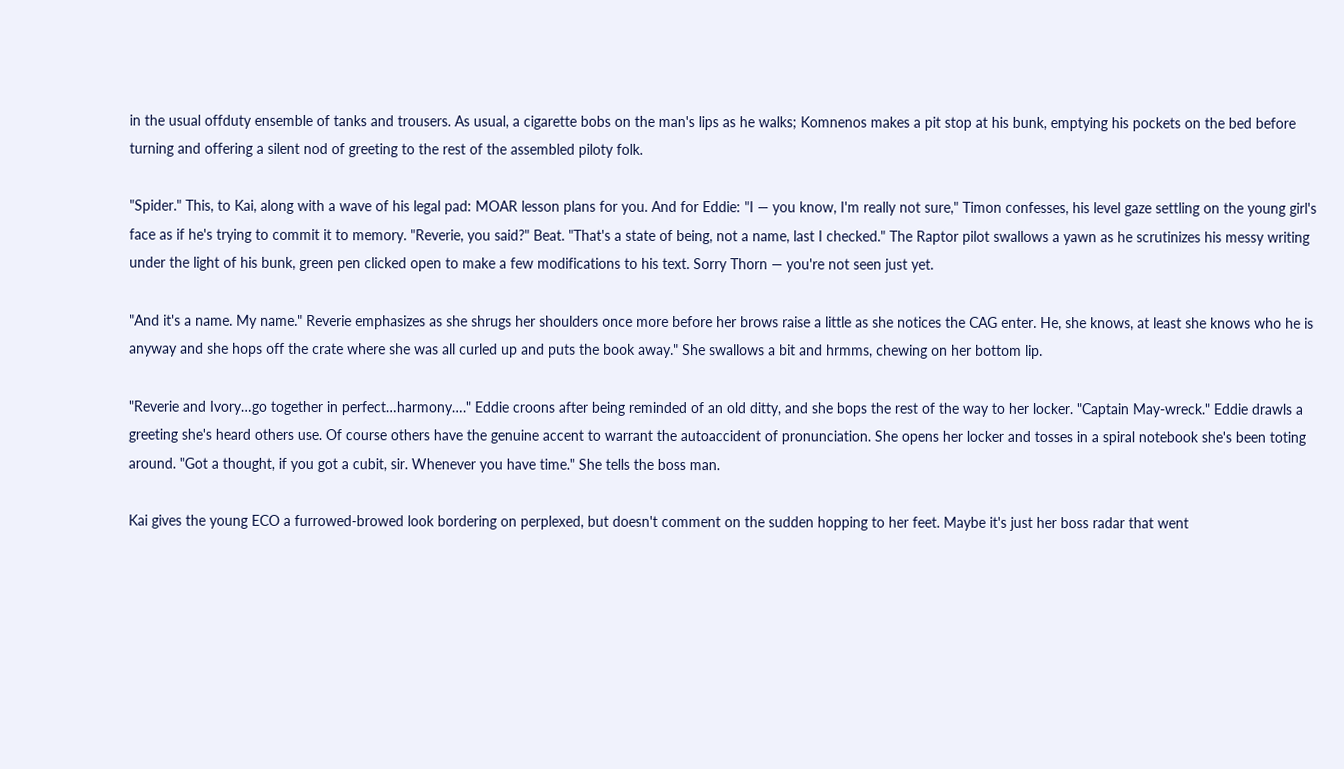in the usual offduty ensemble of tanks and trousers. As usual, a cigarette bobs on the man's lips as he walks; Komnenos makes a pit stop at his bunk, emptying his pockets on the bed before turning and offering a silent nod of greeting to the rest of the assembled piloty folk.

"Spider." This, to Kai, along with a wave of his legal pad: MOAR lesson plans for you. And for Eddie: "I — you know, I'm really not sure," Timon confesses, his level gaze settling on the young girl's face as if he's trying to commit it to memory. "Reverie, you said?" Beat. "That's a state of being, not a name, last I checked." The Raptor pilot swallows a yawn as he scrutinizes his messy writing under the light of his bunk, green pen clicked open to make a few modifications to his text. Sorry Thorn — you're not seen just yet.

"And it's a name. My name." Reverie emphasizes as she shrugs her shoulders once more before her brows raise a little as she notices the CAG enter. He, she knows, at least she knows who he is anyway and she hops off the crate where she was all curled up and puts the book away." She swallows a bit and hrmms, chewing on her bottom lip.

"Reverie and Ivory…go together in perfect…harmony…." Eddie croons after being reminded of an old ditty, and she bops the rest of the way to her locker. "Captain May-wreck." Eddie drawls a greeting she's heard others use. Of course others have the genuine accent to warrant the autoaccident of pronunciation. She opens her locker and tosses in a spiral notebook she's been toting around. "Got a thought, if you got a cubit, sir. Whenever you have time." She tells the boss man.

Kai gives the young ECO a furrowed-browed look bordering on perplexed, but doesn't comment on the sudden hopping to her feet. Maybe it's just her boss radar that went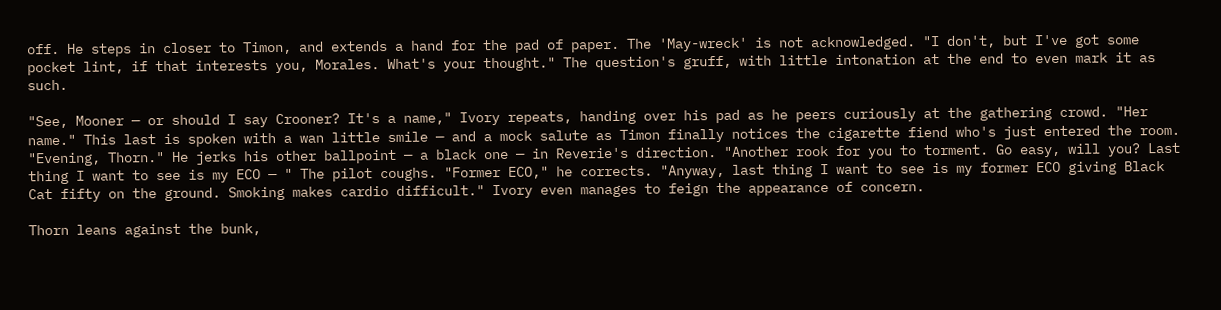off. He steps in closer to Timon, and extends a hand for the pad of paper. The 'May-wreck' is not acknowledged. "I don't, but I've got some pocket lint, if that interests you, Morales. What's your thought." The question's gruff, with little intonation at the end to even mark it as such.

"See, Mooner — or should I say Crooner? It's a name," Ivory repeats, handing over his pad as he peers curiously at the gathering crowd. "Her name." This last is spoken with a wan little smile — and a mock salute as Timon finally notices the cigarette fiend who's just entered the room. "Evening, Thorn." He jerks his other ballpoint — a black one — in Reverie's direction. "Another rook for you to torment. Go easy, will you? Last thing I want to see is my ECO — " The pilot coughs. "Former ECO," he corrects. "Anyway, last thing I want to see is my former ECO giving Black Cat fifty on the ground. Smoking makes cardio difficult." Ivory even manages to feign the appearance of concern.

Thorn leans against the bunk,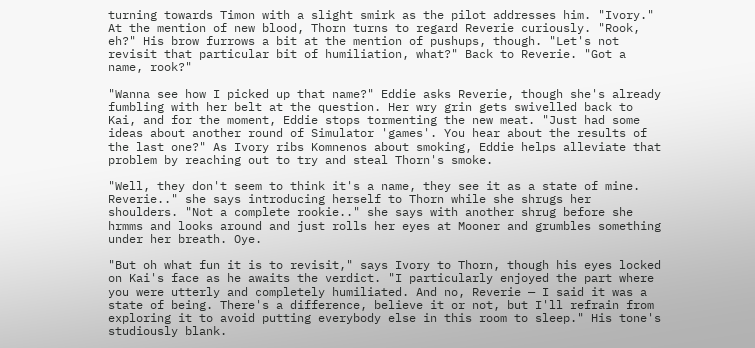turning towards Timon with a slight smirk as the pilot addresses him. "Ivory." At the mention of new blood, Thorn turns to regard Reverie curiously. "Rook, eh?" His brow furrows a bit at the mention of pushups, though. "Let's not revisit that particular bit of humiliation, what?" Back to Reverie. "Got a name, rook?"

"Wanna see how I picked up that name?" Eddie asks Reverie, though she's already fumbling with her belt at the question. Her wry grin gets swivelled back to Kai, and for the moment, Eddie stops tormenting the new meat. "Just had some ideas about another round of Simulator 'games'. You hear about the results of the last one?" As Ivory ribs Komnenos about smoking, Eddie helps alleviate that problem by reaching out to try and steal Thorn's smoke.

"Well, they don't seem to think it's a name, they see it as a state of mine. Reverie.." she says introducing herself to Thorn while she shrugs her shoulders. "Not a complete rookie.." she says with another shrug before she hrmms and looks around and just rolls her eyes at Mooner and grumbles something under her breath. Oye.

"But oh what fun it is to revisit," says Ivory to Thorn, though his eyes locked on Kai's face as he awaits the verdict. "I particularly enjoyed the part where you were utterly and completely humiliated. And no, Reverie — I said it was a state of being. There's a difference, believe it or not, but I'll refrain from exploring it to avoid putting everybody else in this room to sleep." His tone's studiously blank.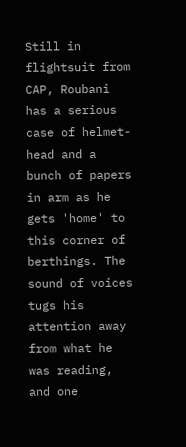Still in flightsuit from CAP, Roubani has a serious case of helmet-head and a bunch of papers in arm as he gets 'home' to this corner of berthings. The sound of voices tugs his attention away from what he was reading, and one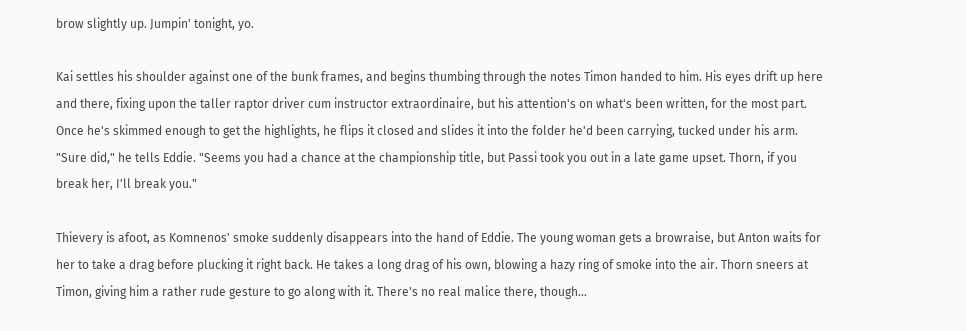brow slightly up. Jumpin' tonight, yo.

Kai settles his shoulder against one of the bunk frames, and begins thumbing through the notes Timon handed to him. His eyes drift up here and there, fixing upon the taller raptor driver cum instructor extraordinaire, but his attention's on what's been written, for the most part. Once he's skimmed enough to get the highlights, he flips it closed and slides it into the folder he'd been carrying, tucked under his arm. "Sure did," he tells Eddie. "Seems you had a chance at the championship title, but Passi took you out in a late game upset. Thorn, if you break her, I'll break you."

Thievery is afoot, as Komnenos' smoke suddenly disappears into the hand of Eddie. The young woman gets a browraise, but Anton waits for her to take a drag before plucking it right back. He takes a long drag of his own, blowing a hazy ring of smoke into the air. Thorn sneers at Timon, giving him a rather rude gesture to go along with it. There's no real malice there, though…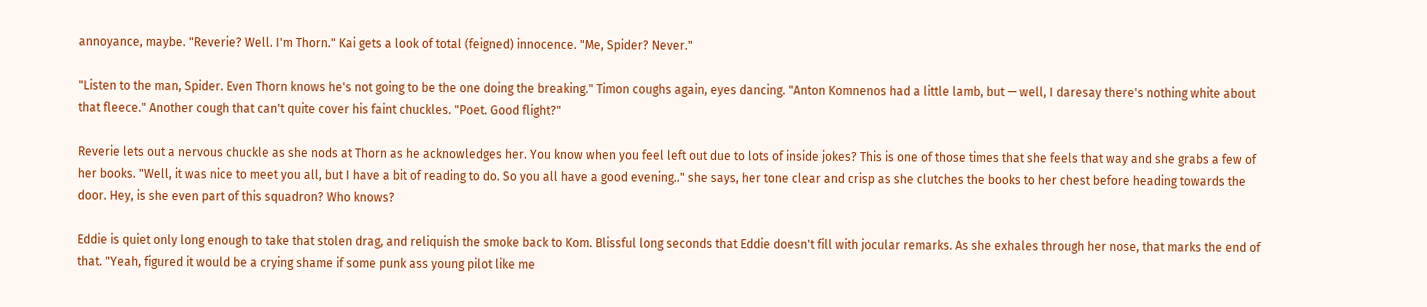annoyance, maybe. "Reverie? Well. I'm Thorn." Kai gets a look of total (feigned) innocence. "Me, Spider? Never."

"Listen to the man, Spider. Even Thorn knows he's not going to be the one doing the breaking." Timon coughs again, eyes dancing. "Anton Komnenos had a little lamb, but — well, I daresay there's nothing white about that fleece." Another cough that can't quite cover his faint chuckles. "Poet. Good flight?"

Reverie lets out a nervous chuckle as she nods at Thorn as he acknowledges her. You know when you feel left out due to lots of inside jokes? This is one of those times that she feels that way and she grabs a few of her books. "Well, it was nice to meet you all, but I have a bit of reading to do. So you all have a good evening.." she says, her tone clear and crisp as she clutches the books to her chest before heading towards the door. Hey, is she even part of this squadron? Who knows?

Eddie is quiet only long enough to take that stolen drag, and reliquish the smoke back to Kom. Blissful long seconds that Eddie doesn't fill with jocular remarks. As she exhales through her nose, that marks the end of that. "Yeah, figured it would be a crying shame if some punk ass young pilot like me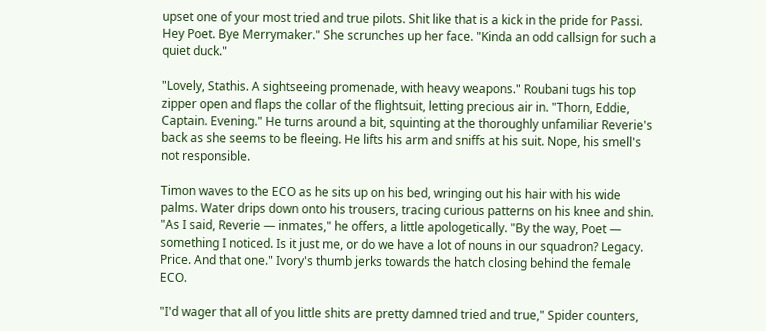upset one of your most tried and true pilots. Shit like that is a kick in the pride for Passi. Hey Poet. Bye Merrymaker." She scrunches up her face. "Kinda an odd callsign for such a quiet duck."

"Lovely, Stathis. A sightseeing promenade, with heavy weapons." Roubani tugs his top zipper open and flaps the collar of the flightsuit, letting precious air in. "Thorn, Eddie, Captain. Evening." He turns around a bit, squinting at the thoroughly unfamiliar Reverie's back as she seems to be fleeing. He lifts his arm and sniffs at his suit. Nope, his smell's not responsible.

Timon waves to the ECO as he sits up on his bed, wringing out his hair with his wide palms. Water drips down onto his trousers, tracing curious patterns on his knee and shin. "As I said, Reverie — inmates," he offers, a little apologetically. "By the way, Poet — something I noticed. Is it just me, or do we have a lot of nouns in our squadron? Legacy. Price. And that one." Ivory's thumb jerks towards the hatch closing behind the female ECO.

"I'd wager that all of you little shits are pretty damned tried and true," Spider counters,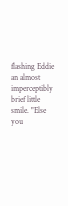flashing Eddie an almost imperceptibly brief little smile. "Else you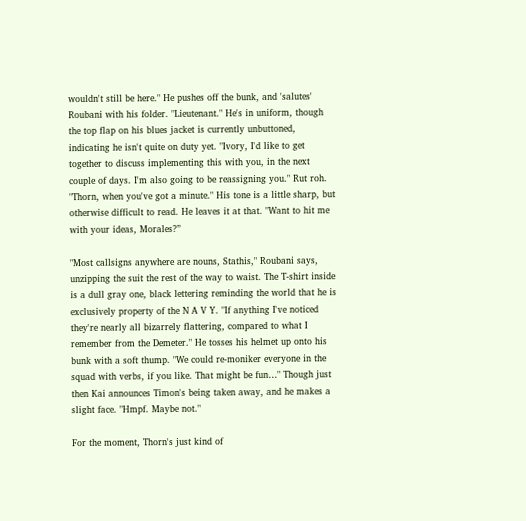wouldn't still be here." He pushes off the bunk, and 'salutes' Roubani with his folder. "Lieutenant." He's in uniform, though the top flap on his blues jacket is currently unbuttoned, indicating he isn't quite on duty yet. "Ivory, I'd like to get together to discuss implementing this with you, in the next couple of days. I'm also going to be reassigning you." Rut roh. "Thorn, when you've got a minute." His tone is a little sharp, but otherwise difficult to read. He leaves it at that. "Want to hit me with your ideas, Morales?”

"Most callsigns anywhere are nouns, Stathis," Roubani says, unzipping the suit the rest of the way to waist. The T-shirt inside is a dull gray one, black lettering reminding the world that he is exclusively property of the N A V Y. "If anything I've noticed they're nearly all bizarrely flattering, compared to what I remember from the Demeter." He tosses his helmet up onto his bunk with a soft thump. "We could re-moniker everyone in the squad with verbs, if you like. That might be fun…" Though just then Kai announces Timon's being taken away, and he makes a slight face. "Hmpf. Maybe not."

For the moment, Thorn's just kind of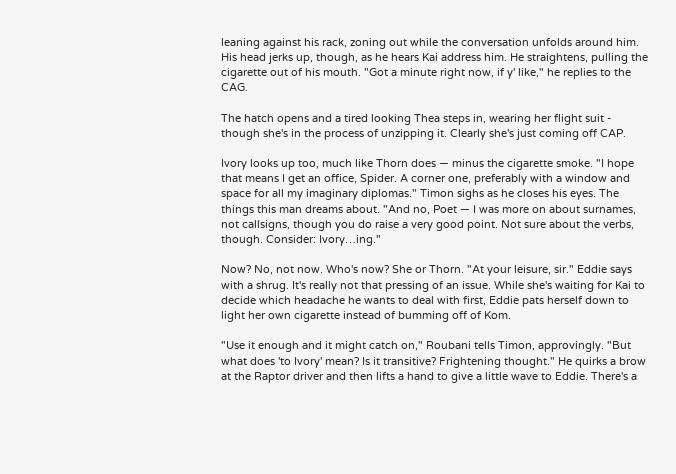leaning against his rack, zoning out while the conversation unfolds around him. His head jerks up, though, as he hears Kai address him. He straightens, pulling the cigarette out of his mouth. "Got a minute right now, if y' like," he replies to the CAG.

The hatch opens and a tired looking Thea steps in, wearing her flight suit - though she's in the process of unzipping it. Clearly she's just coming off CAP.

Ivory looks up too, much like Thorn does — minus the cigarette smoke. "I hope that means I get an office, Spider. A corner one, preferably with a window and space for all my imaginary diplomas." Timon sighs as he closes his eyes. The things this man dreams about. "And no, Poet — I was more on about surnames, not callsigns, though you do raise a very good point. Not sure about the verbs, though. Consider: Ivory…ing."

Now? No, not now. Who's now? She or Thorn. "At your leisure, sir." Eddie says with a shrug. It's really not that pressing of an issue. While she's waiting for Kai to decide which headache he wants to deal with first, Eddie pats herself down to light her own cigarette instead of bumming off of Kom.

"Use it enough and it might catch on," Roubani tells Timon, approvingly. "But what does 'to Ivory' mean? Is it transitive? Frightening thought." He quirks a brow at the Raptor driver and then lifts a hand to give a little wave to Eddie. There's a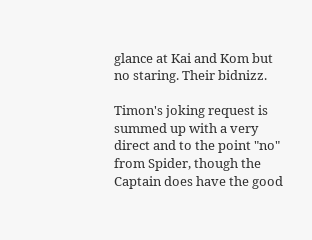glance at Kai and Kom but no staring. Their bidnizz.

Timon's joking request is summed up with a very direct and to the point "no" from Spider, though the Captain does have the good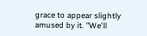grace to appear slightly amused by it. "We'll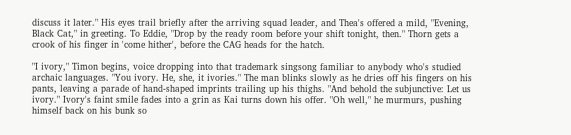discuss it later." His eyes trail briefly after the arriving squad leader, and Thea's offered a mild, "Evening, Black Cat," in greeting. To Eddie, "Drop by the ready room before your shift tonight, then." Thorn gets a crook of his finger in 'come hither', before the CAG heads for the hatch.

"I ivory," Timon begins, voice dropping into that trademark singsong familiar to anybody who's studied archaic languages. "You ivory. He, she, it ivories." The man blinks slowly as he dries off his fingers on his pants, leaving a parade of hand-shaped imprints trailing up his thighs. "And behold the subjunctive: Let us ivory." Ivory's faint smile fades into a grin as Kai turns down his offer. "Oh well," he murmurs, pushing himself back on his bunk so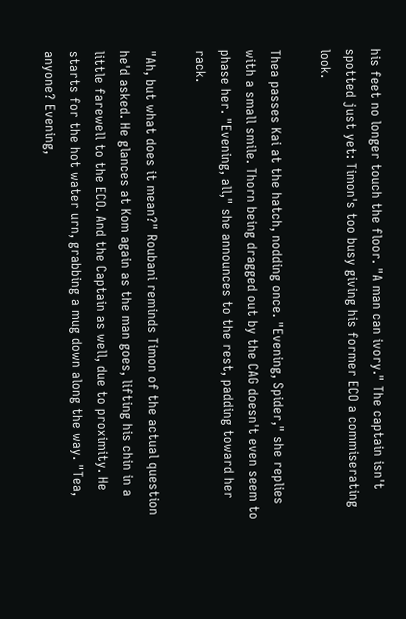his feet no longer touch the floor. "A man can ivory." The captain isn't spotted just yet: Timon's too busy giving his former ECO a commiserating look.

Thea passes Kai at the hatch, nodding once. "Evening, Spider," she replies with a small smile. Thorn being dragged out by the CAG doesn't even seem to phase her. "Evening, all," she announces to the rest, padding toward her rack.

"Ah, but what does it mean?" Roubani reminds Timon of the actual question he'd asked. He glances at Kom again as the man goes, lifting his chin in a little farewell to the ECO. And the Captain as well, due to proximity. He starts for the hot water urn, grabbing a mug down along the way. "Tea, anyone? Evening,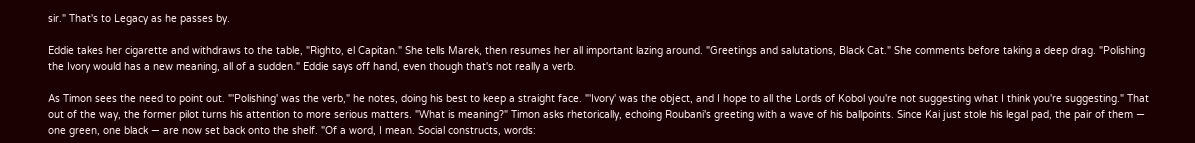sir." That's to Legacy as he passes by.

Eddie takes her cigarette and withdraws to the table, "Righto, el Capitan." She tells Marek, then resumes her all important lazing around. "Greetings and salutations, Black Cat." She comments before taking a deep drag. "Polishing the Ivory would has a new meaning, all of a sudden." Eddie says off hand, even though that's not really a verb.

As Timon sees the need to point out. "'Polishing' was the verb," he notes, doing his best to keep a straight face. "'Ivory' was the object, and I hope to all the Lords of Kobol you're not suggesting what I think you're suggesting." That out of the way, the former pilot turns his attention to more serious matters. "What is meaning?" Timon asks rhetorically, echoing Roubani's greeting with a wave of his ballpoints. Since Kai just stole his legal pad, the pair of them — one green, one black — are now set back onto the shelf. "Of a word, I mean. Social constructs, words: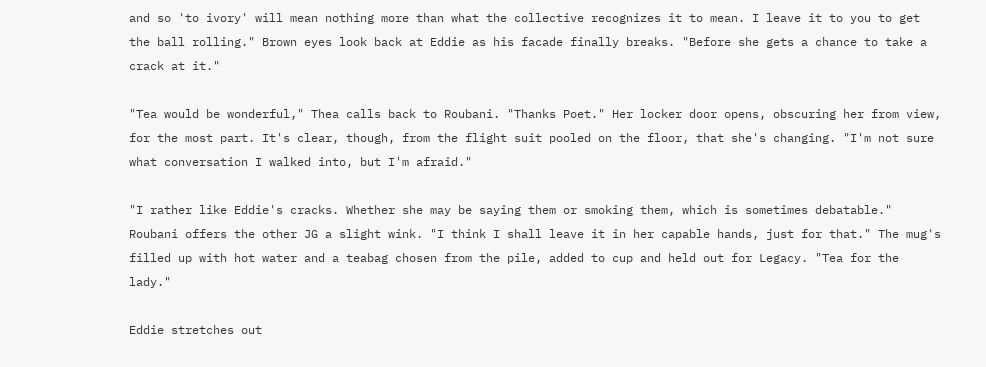and so 'to ivory' will mean nothing more than what the collective recognizes it to mean. I leave it to you to get the ball rolling." Brown eyes look back at Eddie as his facade finally breaks. "Before she gets a chance to take a crack at it."

"Tea would be wonderful," Thea calls back to Roubani. "Thanks Poet." Her locker door opens, obscuring her from view, for the most part. It's clear, though, from the flight suit pooled on the floor, that she's changing. "I'm not sure what conversation I walked into, but I'm afraid."

"I rather like Eddie's cracks. Whether she may be saying them or smoking them, which is sometimes debatable." Roubani offers the other JG a slight wink. "I think I shall leave it in her capable hands, just for that." The mug's filled up with hot water and a teabag chosen from the pile, added to cup and held out for Legacy. "Tea for the lady."

Eddie stretches out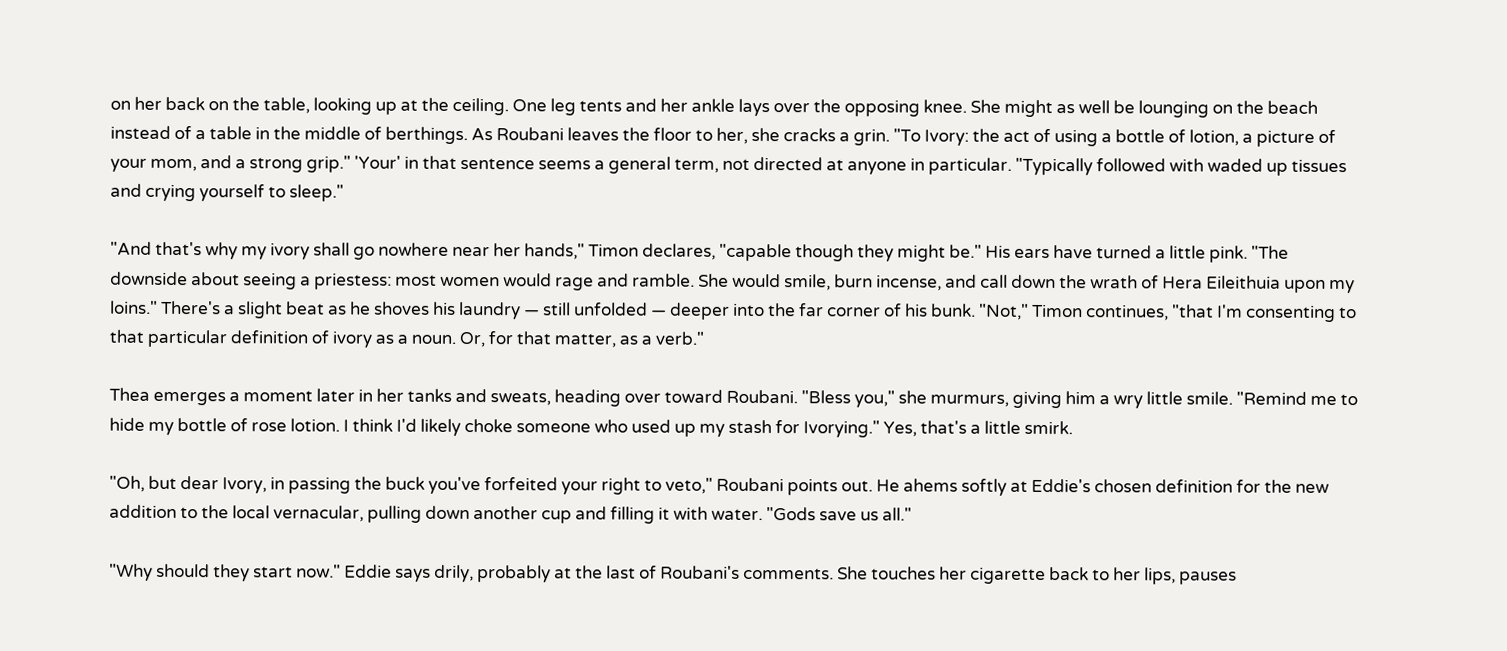on her back on the table, looking up at the ceiling. One leg tents and her ankle lays over the opposing knee. She might as well be lounging on the beach instead of a table in the middle of berthings. As Roubani leaves the floor to her, she cracks a grin. "To Ivory: the act of using a bottle of lotion, a picture of your mom, and a strong grip." 'Your' in that sentence seems a general term, not directed at anyone in particular. "Typically followed with waded up tissues and crying yourself to sleep."

"And that's why my ivory shall go nowhere near her hands," Timon declares, "capable though they might be." His ears have turned a little pink. "The downside about seeing a priestess: most women would rage and ramble. She would smile, burn incense, and call down the wrath of Hera Eileithuia upon my loins." There's a slight beat as he shoves his laundry — still unfolded — deeper into the far corner of his bunk. "Not," Timon continues, "that I'm consenting to that particular definition of ivory as a noun. Or, for that matter, as a verb."

Thea emerges a moment later in her tanks and sweats, heading over toward Roubani. "Bless you," she murmurs, giving him a wry little smile. "Remind me to hide my bottle of rose lotion. I think I'd likely choke someone who used up my stash for Ivorying." Yes, that's a little smirk.

"Oh, but dear Ivory, in passing the buck you've forfeited your right to veto," Roubani points out. He ahems softly at Eddie's chosen definition for the new addition to the local vernacular, pulling down another cup and filling it with water. "Gods save us all."

"Why should they start now." Eddie says drily, probably at the last of Roubani's comments. She touches her cigarette back to her lips, pauses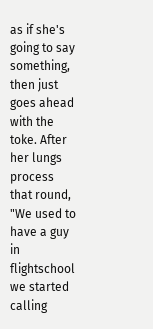as if she's going to say something, then just goes ahead with the toke. After her lungs process that round, "We used to have a guy in flightschool we started calling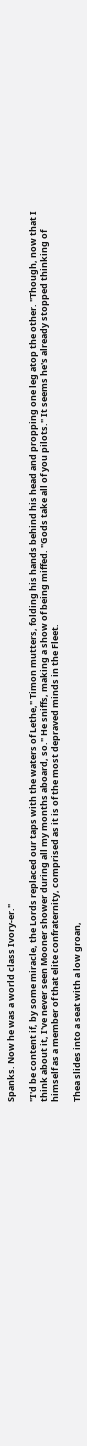Spanks. Now he was a world class Ivory-er."

"I'd be content if, by some miracle, the Lords replaced our taps with the waters of Lethe," Timon mutters, folding his hands behind his head and propping one leg atop the other. "Though, now that I think about it, I've never seen Mooner shower during all my months aboard, so." He sniffs, making a show of being miffed. "Gods take all of you pilots." It seems he's already stopped thinking of himself as a member of that elite confraternity, comprised as it is of the most depraved minds in the Fleet.

Thea slides into a seat with a low groan,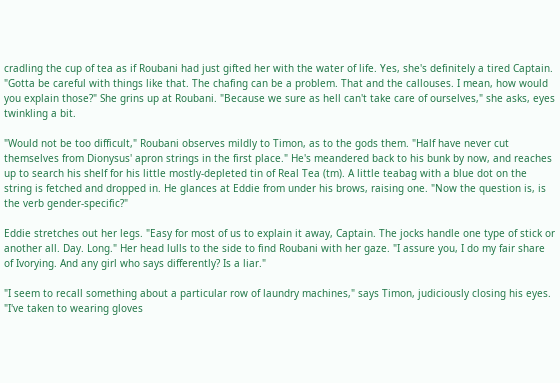cradling the cup of tea as if Roubani had just gifted her with the water of life. Yes, she's definitely a tired Captain. "Gotta be careful with things like that. The chafing can be a problem. That and the callouses. I mean, how would you explain those?" She grins up at Roubani. "Because we sure as hell can't take care of ourselves," she asks, eyes twinkling a bit.

"Would not be too difficult," Roubani observes mildly to Timon, as to the gods them. "Half have never cut themselves from Dionysus' apron strings in the first place." He's meandered back to his bunk by now, and reaches up to search his shelf for his little mostly-depleted tin of Real Tea (tm). A little teabag with a blue dot on the string is fetched and dropped in. He glances at Eddie from under his brows, raising one. "Now the question is, is the verb gender-specific?"

Eddie stretches out her legs. "Easy for most of us to explain it away, Captain. The jocks handle one type of stick or another all. Day. Long." Her head lulls to the side to find Roubani with her gaze. "I assure you, I do my fair share of Ivorying. And any girl who says differently? Is a liar."

"I seem to recall something about a particular row of laundry machines," says Timon, judiciously closing his eyes. "I've taken to wearing gloves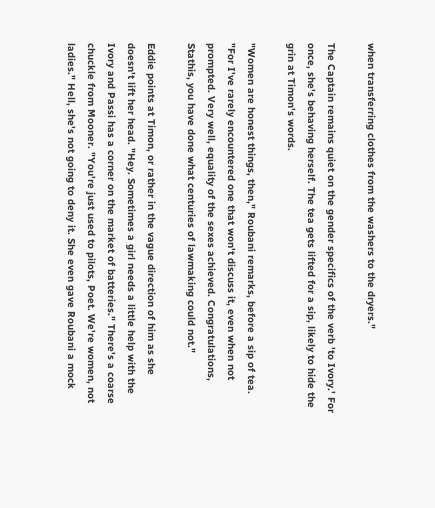when transferring clothes from the washers to the dryers."

The Captain remains quiet on the gender specifics of the verb 'to Ivory.' For once, she's behaving herself. The tea gets lifted for a sip, likely to hide the grin at Timon's words.

"Women are honest things, then," Roubani remarks, before a sip of tea. "For I've rarely encountered one that won't discuss it, even when not prompted. Very well, equality of the sexes achieved. Congratulations, Stathis, you have done what centuries of lawmaking could not."

Eddie points at Timon, or rather in the vague direction of him as she doesn't lift her head. "Hey. Sometimes a girl needs a little help with the Ivory and Passi has a corner on the market of batteries." There's a coarse chuckle from Mooner. "You're just used to pilots, Poet. We're women, not ladies." Hell, she's not going to deny it. She even gave Roubani a mock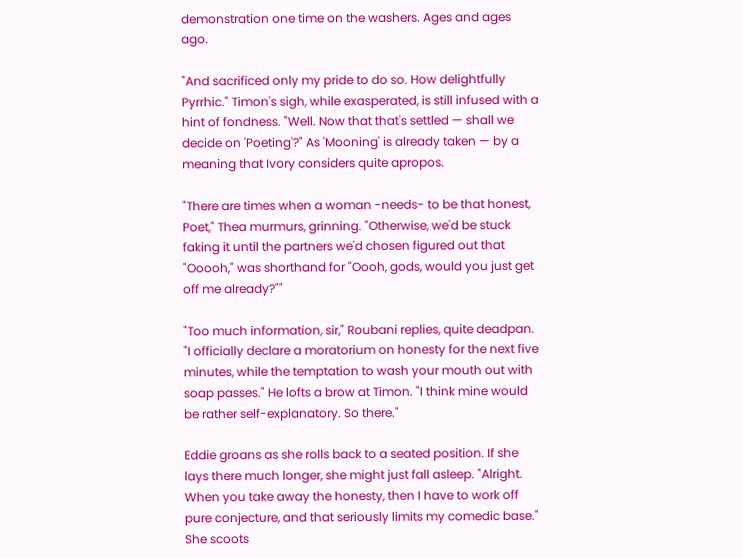demonstration one time on the washers. Ages and ages ago.

"And sacrificed only my pride to do so. How delightfully Pyrrhic." Timon's sigh, while exasperated, is still infused with a hint of fondness. "Well. Now that that's settled — shall we decide on 'Poeting'?" As 'Mooning' is already taken — by a meaning that Ivory considers quite apropos.

"There are times when a woman -needs- to be that honest, Poet," Thea murmurs, grinning. "Otherwise, we'd be stuck faking it until the partners we'd chosen figured out that "Ooooh," was shorthand for "Oooh, gods, would you just get off me already?""

"Too much information, sir," Roubani replies, quite deadpan. "I officially declare a moratorium on honesty for the next five minutes, while the temptation to wash your mouth out with soap passes." He lofts a brow at Timon. "I think mine would be rather self-explanatory. So there."

Eddie groans as she rolls back to a seated position. If she lays there much longer, she might just fall asleep. "Alright. When you take away the honesty, then I have to work off pure conjecture, and that seriously limits my comedic base." She scoots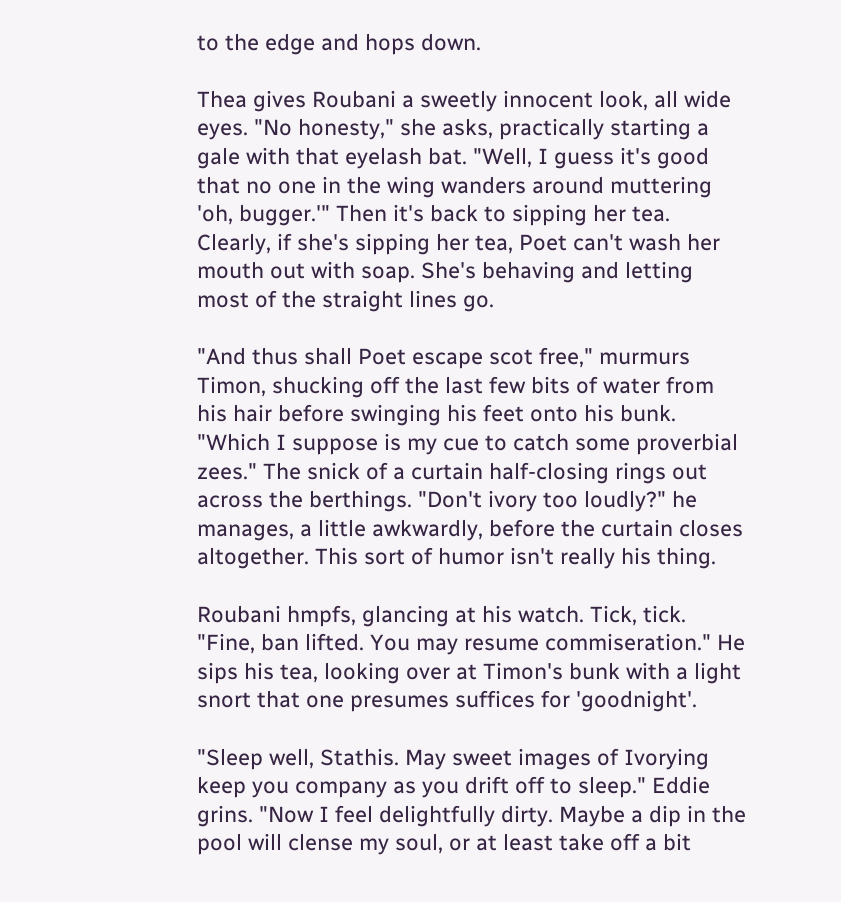to the edge and hops down.

Thea gives Roubani a sweetly innocent look, all wide eyes. "No honesty," she asks, practically starting a gale with that eyelash bat. "Well, I guess it's good that no one in the wing wanders around muttering 'oh, bugger.'" Then it's back to sipping her tea. Clearly, if she's sipping her tea, Poet can't wash her mouth out with soap. She's behaving and letting most of the straight lines go.

"And thus shall Poet escape scot free," murmurs Timon, shucking off the last few bits of water from his hair before swinging his feet onto his bunk. "Which I suppose is my cue to catch some proverbial zees." The snick of a curtain half-closing rings out across the berthings. "Don't ivory too loudly?" he manages, a little awkwardly, before the curtain closes altogether. This sort of humor isn't really his thing.

Roubani hmpfs, glancing at his watch. Tick, tick. "Fine, ban lifted. You may resume commiseration." He sips his tea, looking over at Timon's bunk with a light snort that one presumes suffices for 'goodnight'.

"Sleep well, Stathis. May sweet images of Ivorying keep you company as you drift off to sleep." Eddie grins. "Now I feel delightfully dirty. Maybe a dip in the pool will clense my soul, or at least take off a bit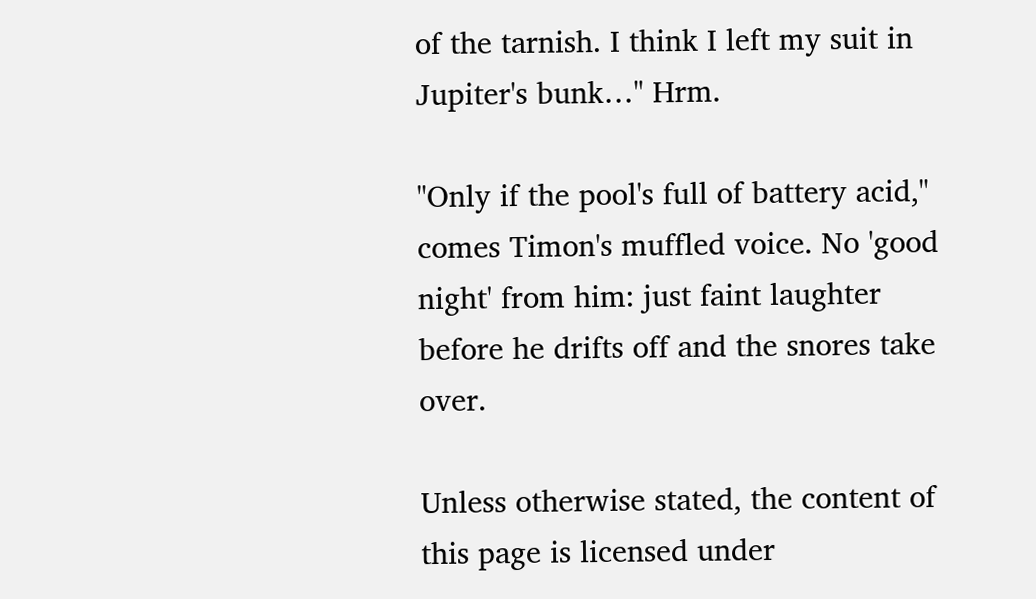of the tarnish. I think I left my suit in Jupiter's bunk…" Hrm.

"Only if the pool's full of battery acid," comes Timon's muffled voice. No 'good night' from him: just faint laughter before he drifts off and the snores take over.

Unless otherwise stated, the content of this page is licensed under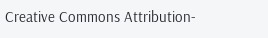Creative Commons Attribution-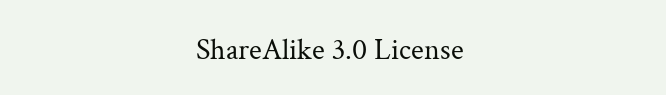ShareAlike 3.0 License